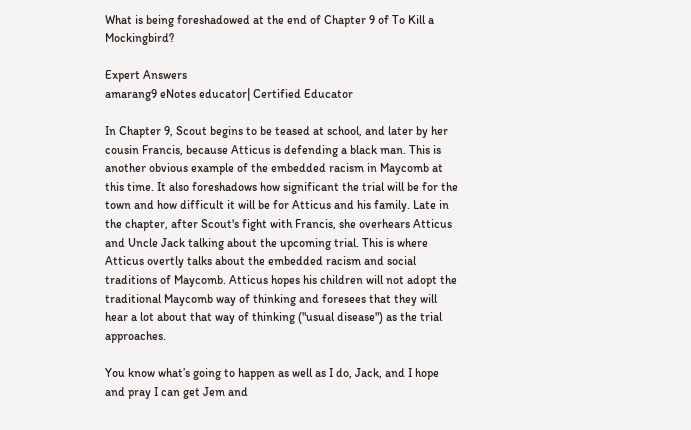What is being foreshadowed at the end of Chapter 9 of To Kill a Mockingbird?

Expert Answers
amarang9 eNotes educator| Certified Educator

In Chapter 9, Scout begins to be teased at school, and later by her cousin Francis, because Atticus is defending a black man. This is another obvious example of the embedded racism in Maycomb at this time. It also foreshadows how significant the trial will be for the town and how difficult it will be for Atticus and his family. Late in the chapter, after Scout's fight with Francis, she overhears Atticus and Uncle Jack talking about the upcoming trial. This is where Atticus overtly talks about the embedded racism and social traditions of Maycomb. Atticus hopes his children will not adopt the traditional Maycomb way of thinking and foresees that they will hear a lot about that way of thinking ("usual disease") as the trial approaches.

You know what’s going to happen as well as I do, Jack, and I hope and pray I can get Jem and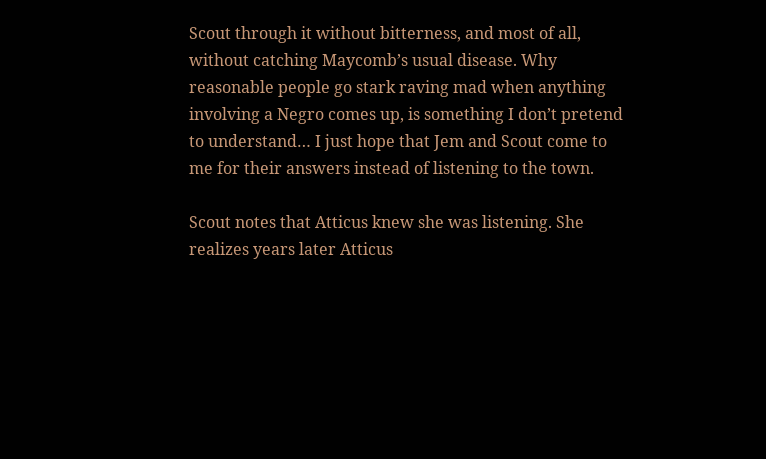Scout through it without bitterness, and most of all, without catching Maycomb’s usual disease. Why reasonable people go stark raving mad when anything involving a Negro comes up, is something I don’t pretend to understand… I just hope that Jem and Scout come to me for their answers instead of listening to the town.

Scout notes that Atticus knew she was listening. She realizes years later Atticus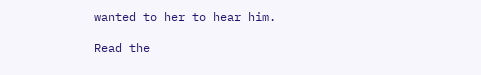wanted to her to hear him.

Read the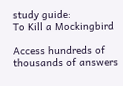study guide:
To Kill a Mockingbird

Access hundreds of thousands of answers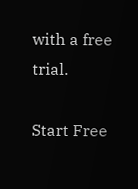with a free trial.

Start Free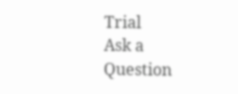Trial
Ask a Question